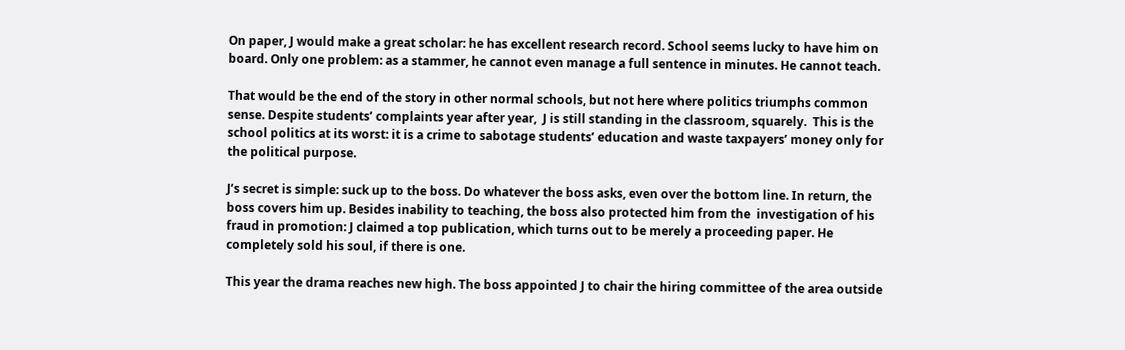On paper, J would make a great scholar: he has excellent research record. School seems lucky to have him on board. Only one problem: as a stammer, he cannot even manage a full sentence in minutes. He cannot teach.

That would be the end of the story in other normal schools, but not here where politics triumphs common sense. Despite students’ complaints year after year,  J is still standing in the classroom, squarely.  This is the school politics at its worst: it is a crime to sabotage students’ education and waste taxpayers’ money only for the political purpose.

J’s secret is simple: suck up to the boss. Do whatever the boss asks, even over the bottom line. In return, the boss covers him up. Besides inability to teaching, the boss also protected him from the  investigation of his fraud in promotion: J claimed a top publication, which turns out to be merely a proceeding paper. He completely sold his soul, if there is one.

This year the drama reaches new high. The boss appointed J to chair the hiring committee of the area outside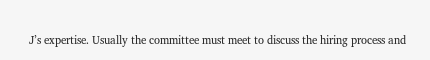J’s expertise. Usually the committee must meet to discuss the hiring process and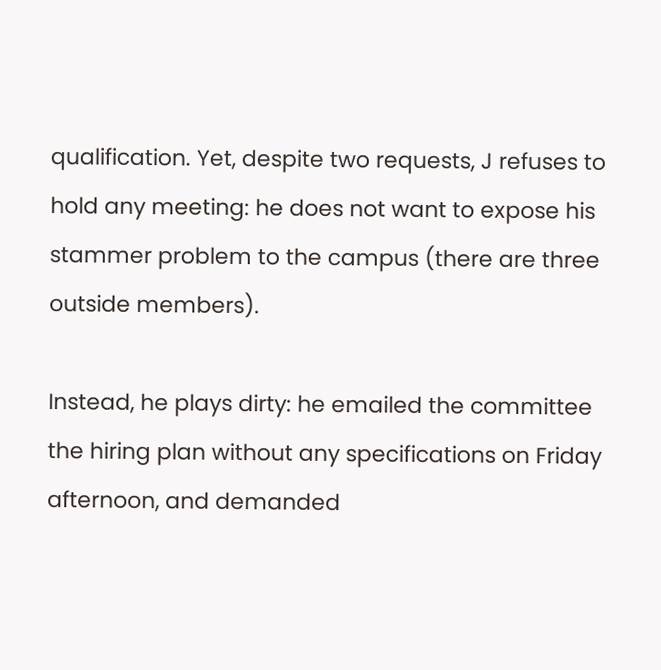qualification. Yet, despite two requests, J refuses to hold any meeting: he does not want to expose his stammer problem to the campus (there are three outside members).

Instead, he plays dirty: he emailed the committee the hiring plan without any specifications on Friday afternoon, and demanded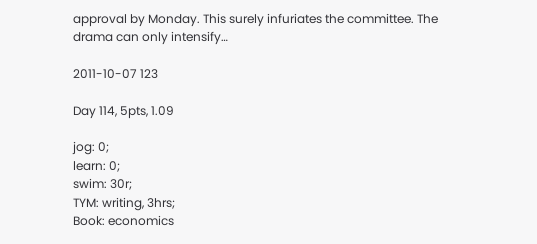approval by Monday. This surely infuriates the committee. The drama can only intensify…

2011-10-07 123

Day 114, 5pts, 1.09

jog: 0;
learn: 0;
swim: 30r;
TYM: writing, 3hrs;
Book: economics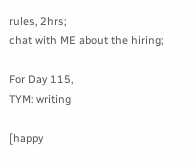rules, 2hrs;
chat with ME about the hiring;

For Day 115,
TYM: writing

[happy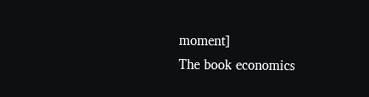moment]
The book economics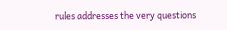rules addresses the very questions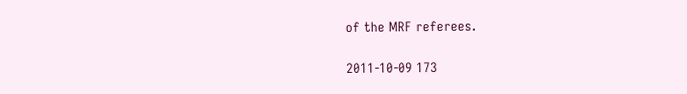of the MRF referees.

2011-10-09 173